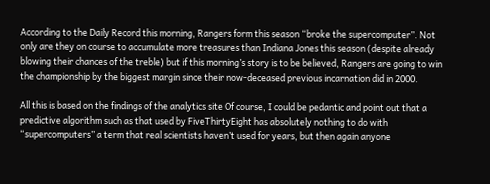According to the Daily Record this morning, Rangers form this season “broke the supercomputer”. Not only are they on course to accumulate more treasures than Indiana Jones this season (despite already blowing their chances of the treble) but if this morning’s story is to be believed, Rangers are going to win the championship by the biggest margin since their now-deceased previous incarnation did in 2000.

All this is based on the findings of the analytics site Of course, I could be pedantic and point out that a predictive algorithm such as that used by FiveThirtyEight has absolutely nothing to do with “supercomputers” a term that real scientists haven’t used for years, but then again anyone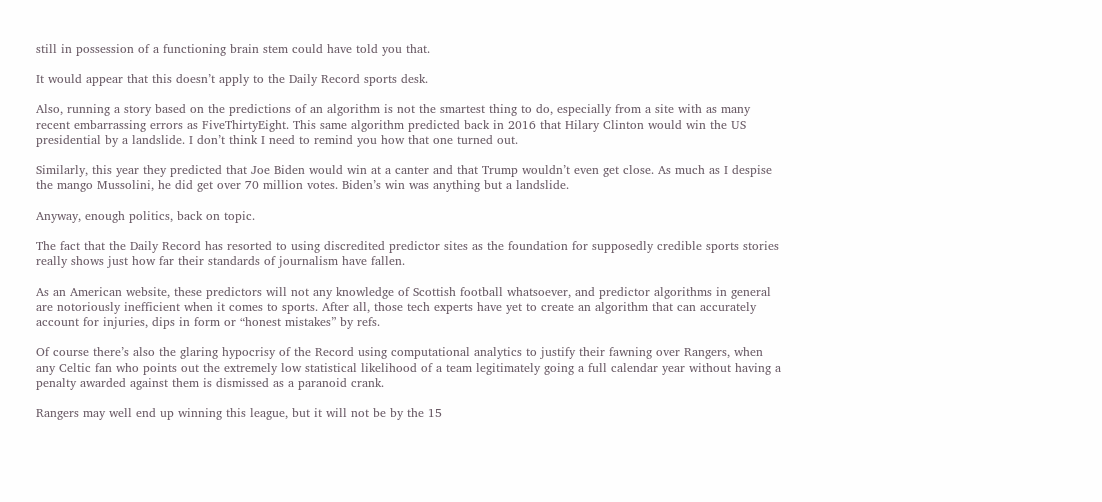still in possession of a functioning brain stem could have told you that.

It would appear that this doesn’t apply to the Daily Record sports desk.

Also, running a story based on the predictions of an algorithm is not the smartest thing to do, especially from a site with as many recent embarrassing errors as FiveThirtyEight. This same algorithm predicted back in 2016 that Hilary Clinton would win the US presidential by a landslide. I don’t think I need to remind you how that one turned out.

Similarly, this year they predicted that Joe Biden would win at a canter and that Trump wouldn’t even get close. As much as I despise the mango Mussolini, he did get over 70 million votes. Biden’s win was anything but a landslide.

Anyway, enough politics, back on topic.

The fact that the Daily Record has resorted to using discredited predictor sites as the foundation for supposedly credible sports stories really shows just how far their standards of journalism have fallen.

As an American website, these predictors will not any knowledge of Scottish football whatsoever, and predictor algorithms in general are notoriously inefficient when it comes to sports. After all, those tech experts have yet to create an algorithm that can accurately account for injuries, dips in form or “honest mistakes” by refs.

Of course there’s also the glaring hypocrisy of the Record using computational analytics to justify their fawning over Rangers, when any Celtic fan who points out the extremely low statistical likelihood of a team legitimately going a full calendar year without having a penalty awarded against them is dismissed as a paranoid crank.

Rangers may well end up winning this league, but it will not be by the 15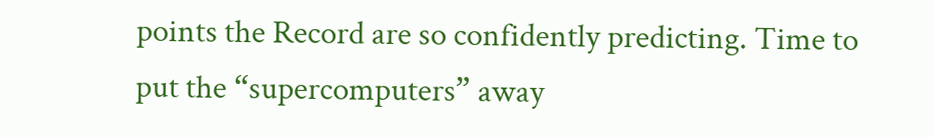points the Record are so confidently predicting. Time to put the “supercomputers” away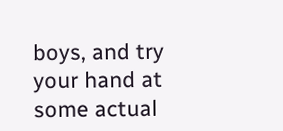boys, and try your hand at some actual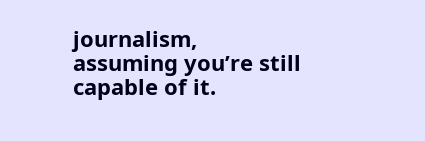journalism, assuming you’re still capable of it.